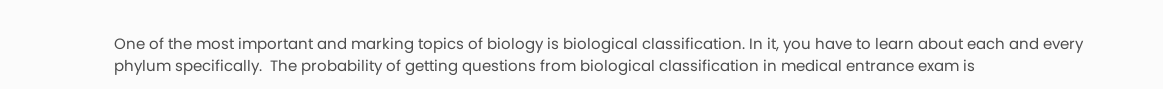One of the most important and marking topics of biology is biological classification. In it, you have to learn about each and every phylum specifically.  The probability of getting questions from biological classification in medical entrance exam is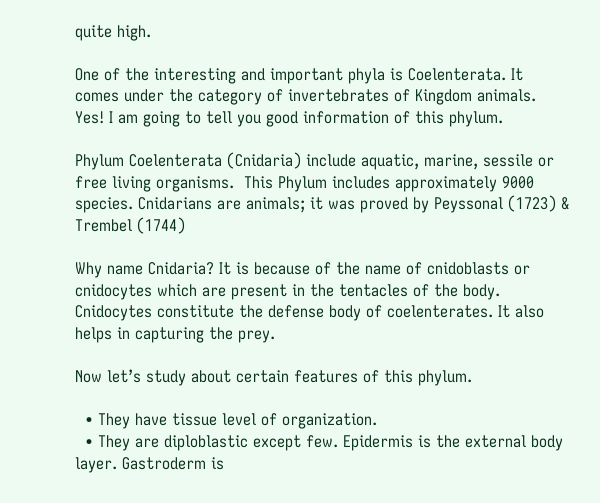quite high.

One of the interesting and important phyla is Coelenterata. It comes under the category of invertebrates of Kingdom animals. Yes! I am going to tell you good information of this phylum.

Phylum Coelenterata (Cnidaria) include aquatic, marine, sessile or free living organisms.  This Phylum includes approximately 9000 species. Cnidarians are animals; it was proved by Peyssonal (1723) & Trembel (1744)

Why name Cnidaria? It is because of the name of cnidoblasts or cnidocytes which are present in the tentacles of the body. Cnidocytes constitute the defense body of coelenterates. It also helps in capturing the prey.

Now let’s study about certain features of this phylum.

  • They have tissue level of organization.
  • They are diploblastic except few. Epidermis is the external body layer. Gastroderm is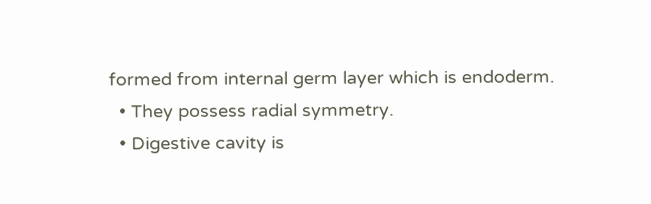formed from internal germ layer which is endoderm.
  • They possess radial symmetry.
  • Digestive cavity is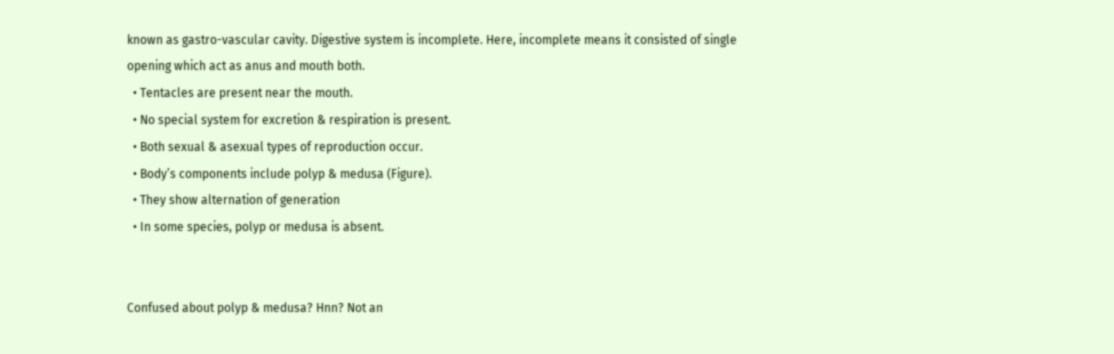known as gastro-vascular cavity. Digestive system is incomplete. Here, incomplete means it consisted of single opening which act as anus and mouth both.
  • Tentacles are present near the mouth.
  • No special system for excretion & respiration is present.
  • Both sexual & asexual types of reproduction occur.
  • Body’s components include polyp & medusa (Figure).
  • They show alternation of generation
  • In some species, polyp or medusa is absent.


Confused about polyp & medusa? Hnn? Not an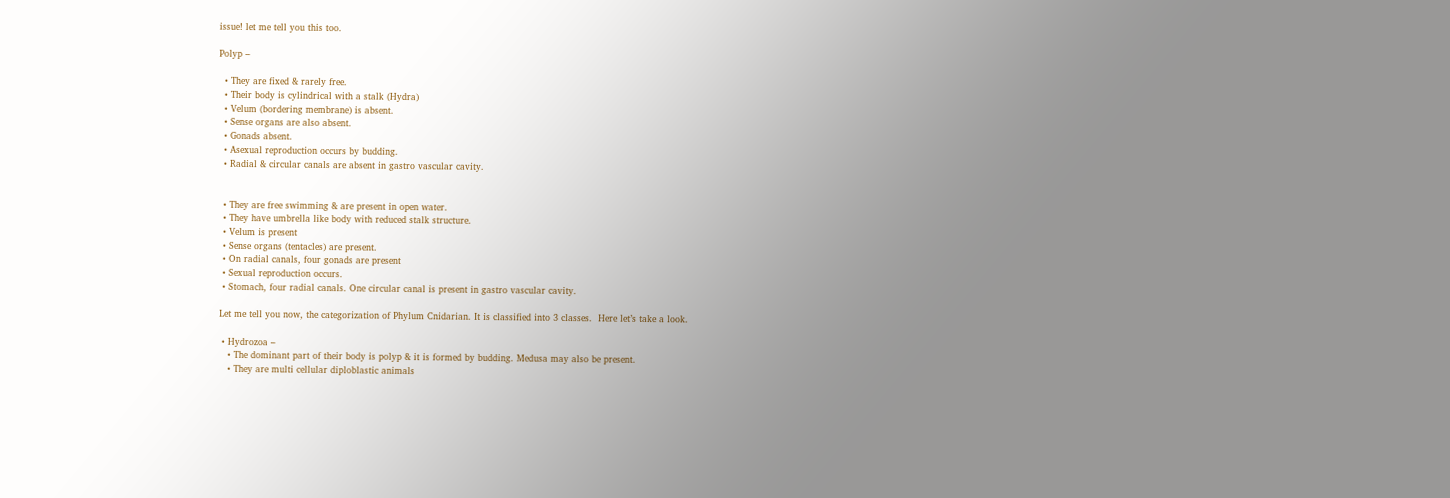issue! let me tell you this too.

Polyp –

  • They are fixed & rarely free.
  • Their body is cylindrical with a stalk (Hydra)
  • Velum (bordering membrane) is absent.
  • Sense organs are also absent.
  • Gonads absent.
  • Asexual reproduction occurs by budding.
  • Radial & circular canals are absent in gastro vascular cavity.


  • They are free swimming & are present in open water.
  • They have umbrella like body with reduced stalk structure.
  • Velum is present
  • Sense organs (tentacles) are present.
  • On radial canals, four gonads are present
  • Sexual reproduction occurs.
  • Stomach, four radial canals. One circular canal is present in gastro vascular cavity.

 Let me tell you now, the categorization of Phylum Cnidarian. It is classified into 3 classes.  Here let’s take a look.

  • Hydrozoa –
    • The dominant part of their body is polyp & it is formed by budding. Medusa may also be present.
    • They are multi cellular diploblastic animals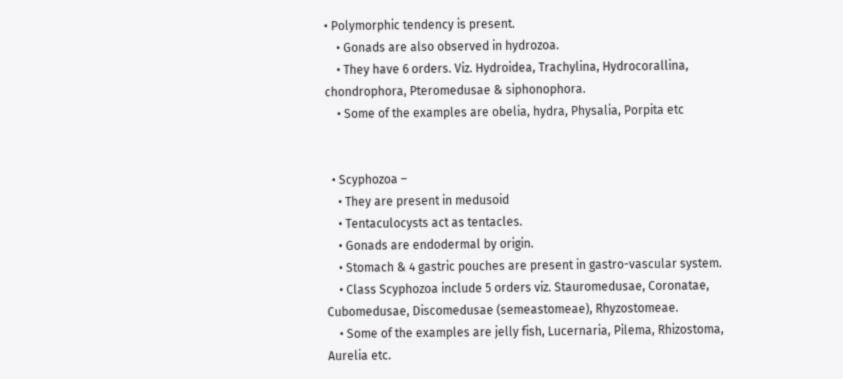• Polymorphic tendency is present.
    • Gonads are also observed in hydrozoa.
    • They have 6 orders. Viz. Hydroidea, Trachylina, Hydrocorallina, chondrophora, Pteromedusae & siphonophora.
    • Some of the examples are obelia, hydra, Physalia, Porpita etc


  • Scyphozoa –
    • They are present in medusoid
    • Tentaculocysts act as tentacles.
    • Gonads are endodermal by origin.
    • Stomach & 4 gastric pouches are present in gastro-vascular system.
    • Class Scyphozoa include 5 orders viz. Stauromedusae, Coronatae, Cubomedusae, Discomedusae (semeastomeae), Rhyzostomeae.
    • Some of the examples are jelly fish, Lucernaria, Pilema, Rhizostoma, Aurelia etc.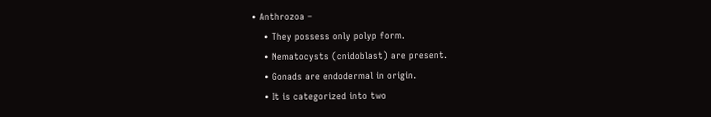• Anthrozoa –
    • They possess only polyp form.
    • Nematocysts (cnidoblast) are present.
    • Gonads are endodermal in origin.
    • It is categorized into two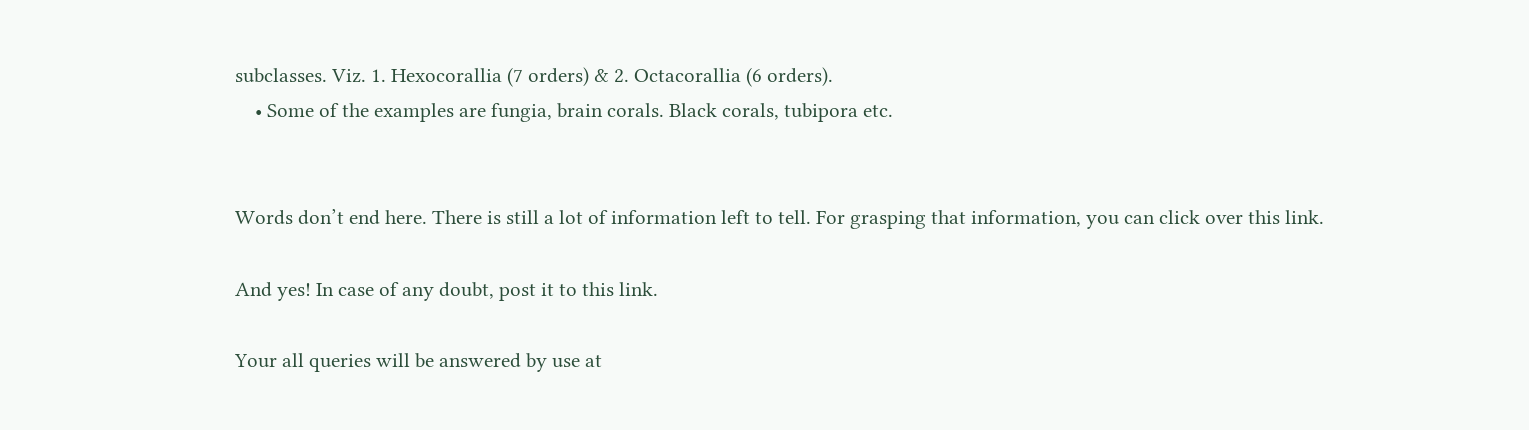subclasses. Viz. 1. Hexocorallia (7 orders) & 2. Octacorallia (6 orders).
    • Some of the examples are fungia, brain corals. Black corals, tubipora etc.


Words don’t end here. There is still a lot of information left to tell. For grasping that information, you can click over this link.

And yes! In case of any doubt, post it to this link.

Your all queries will be answered by use at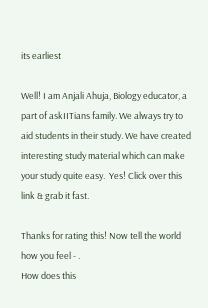its earliest

Well! I am Anjali Ahuja, Biology educator, a part of askIITians family. We always try to aid students in their study. We have created interesting study material which can make your study quite easy.  Yes! Click over this link & grab it fast.

Thanks for rating this! Now tell the world how you feel - .
How does this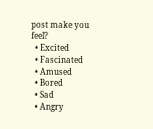post make you feel?
  • Excited
  • Fascinated
  • Amused
  • Bored
  • Sad
  • Angry